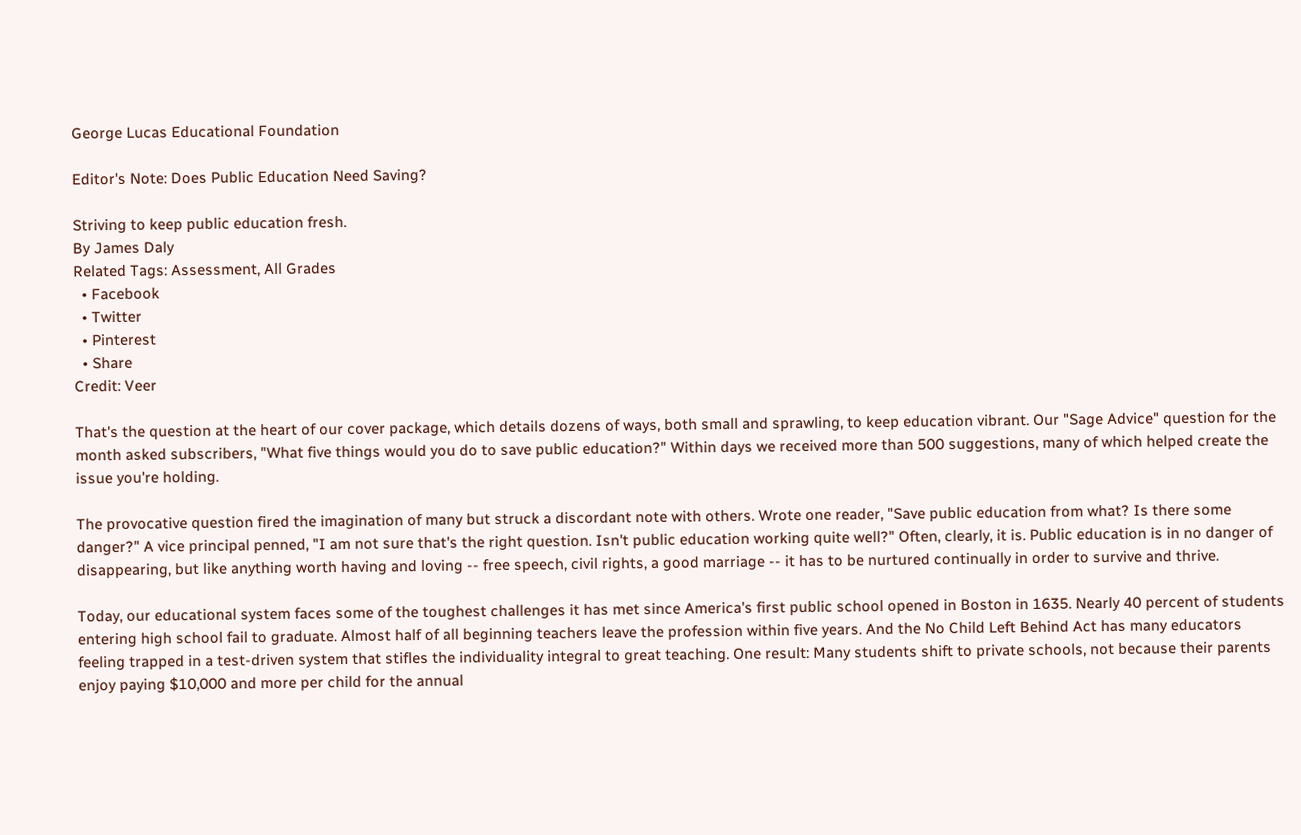George Lucas Educational Foundation

Editor's Note: Does Public Education Need Saving?

Striving to keep public education fresh.
By James Daly
Related Tags: Assessment, All Grades
  • Facebook
  • Twitter
  • Pinterest
  • Share
Credit: Veer

That's the question at the heart of our cover package, which details dozens of ways, both small and sprawling, to keep education vibrant. Our "Sage Advice" question for the month asked subscribers, "What five things would you do to save public education?" Within days we received more than 500 suggestions, many of which helped create the issue you're holding.

The provocative question fired the imagination of many but struck a discordant note with others. Wrote one reader, "Save public education from what? Is there some danger?" A vice principal penned, "I am not sure that's the right question. Isn't public education working quite well?" Often, clearly, it is. Public education is in no danger of disappearing, but like anything worth having and loving -- free speech, civil rights, a good marriage -- it has to be nurtured continually in order to survive and thrive.

Today, our educational system faces some of the toughest challenges it has met since America's first public school opened in Boston in 1635. Nearly 40 percent of students entering high school fail to graduate. Almost half of all beginning teachers leave the profession within five years. And the No Child Left Behind Act has many educators feeling trapped in a test-driven system that stifles the individuality integral to great teaching. One result: Many students shift to private schools, not because their parents enjoy paying $10,000 and more per child for the annual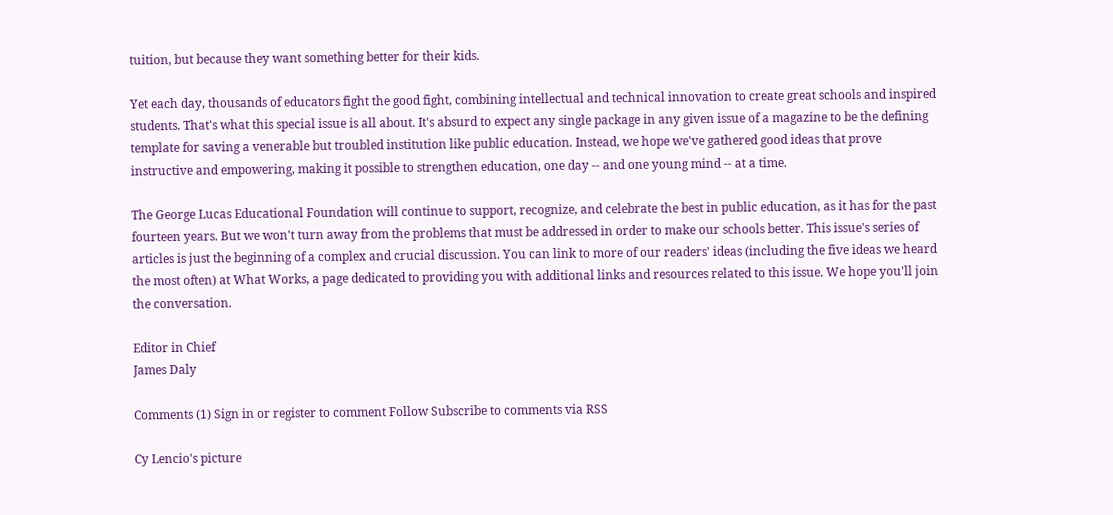tuition, but because they want something better for their kids.

Yet each day, thousands of educators fight the good fight, combining intellectual and technical innovation to create great schools and inspired students. That's what this special issue is all about. It's absurd to expect any single package in any given issue of a magazine to be the defining template for saving a venerable but troubled institution like public education. Instead, we hope we've gathered good ideas that prove instructive and empowering, making it possible to strengthen education, one day -- and one young mind -- at a time.

The George Lucas Educational Foundation will continue to support, recognize, and celebrate the best in public education, as it has for the past fourteen years. But we won't turn away from the problems that must be addressed in order to make our schools better. This issue's series of articles is just the beginning of a complex and crucial discussion. You can link to more of our readers' ideas (including the five ideas we heard the most often) at What Works, a page dedicated to providing you with additional links and resources related to this issue. We hope you'll join the conversation.

Editor in Chief
James Daly

Comments (1) Sign in or register to comment Follow Subscribe to comments via RSS

Cy Lencio's picture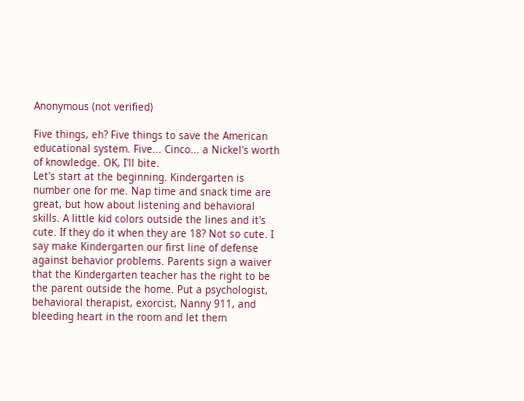Anonymous (not verified)

Five things, eh? Five things to save the American educational system. Five... Cinco... a Nickel's worth of knowledge. OK, I'll bite.
Let's start at the beginning. Kindergarten is number one for me. Nap time and snack time are great, but how about listening and behavioral skills. A little kid colors outside the lines and it's cute. If they do it when they are 18? Not so cute. I say make Kindergarten our first line of defense against behavior problems. Parents sign a waiver that the Kindergarten teacher has the right to be the parent outside the home. Put a psychologist, behavioral therapist, exorcist, Nanny 911, and bleeding heart in the room and let them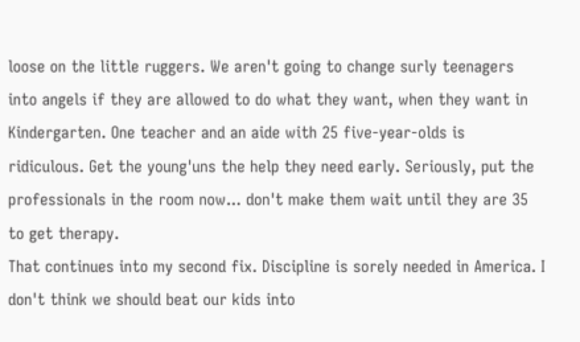loose on the little ruggers. We aren't going to change surly teenagers into angels if they are allowed to do what they want, when they want in Kindergarten. One teacher and an aide with 25 five-year-olds is ridiculous. Get the young'uns the help they need early. Seriously, put the professionals in the room now... don't make them wait until they are 35 to get therapy.
That continues into my second fix. Discipline is sorely needed in America. I don't think we should beat our kids into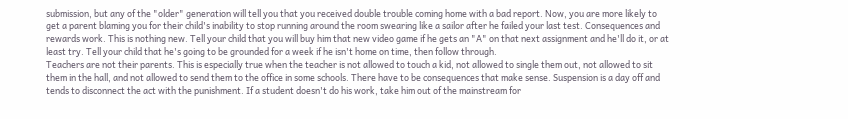submission, but any of the "older" generation will tell you that you received double trouble coming home with a bad report. Now, you are more likely to get a parent blaming you for their child's inability to stop running around the room swearing like a sailor after he failed your last test. Consequences and rewards work. This is nothing new. Tell your child that you will buy him that new video game if he gets an "A" on that next assignment and he'll do it, or at least try. Tell your child that he's going to be grounded for a week if he isn't home on time, then follow through.
Teachers are not their parents. This is especially true when the teacher is not allowed to touch a kid, not allowed to single them out, not allowed to sit them in the hall, and not allowed to send them to the office in some schools. There have to be consequences that make sense. Suspension is a day off and tends to disconnect the act with the punishment. If a student doesn't do his work, take him out of the mainstream for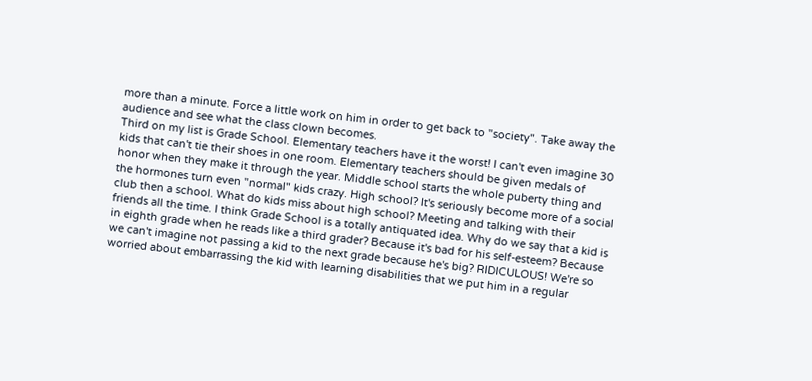more than a minute. Force a little work on him in order to get back to "society". Take away the audience and see what the class clown becomes.
Third on my list is Grade School. Elementary teachers have it the worst! I can't even imagine 30 kids that can't tie their shoes in one room. Elementary teachers should be given medals of honor when they make it through the year. Middle school starts the whole puberty thing and the hormones turn even "normal" kids crazy. High school? It's seriously become more of a social club then a school. What do kids miss about high school? Meeting and talking with their friends all the time. I think Grade School is a totally antiquated idea. Why do we say that a kid is in eighth grade when he reads like a third grader? Because it's bad for his self-esteem? Because we can't imagine not passing a kid to the next grade because he's big? RIDICULOUS! We're so worried about embarrassing the kid with learning disabilities that we put him in a regular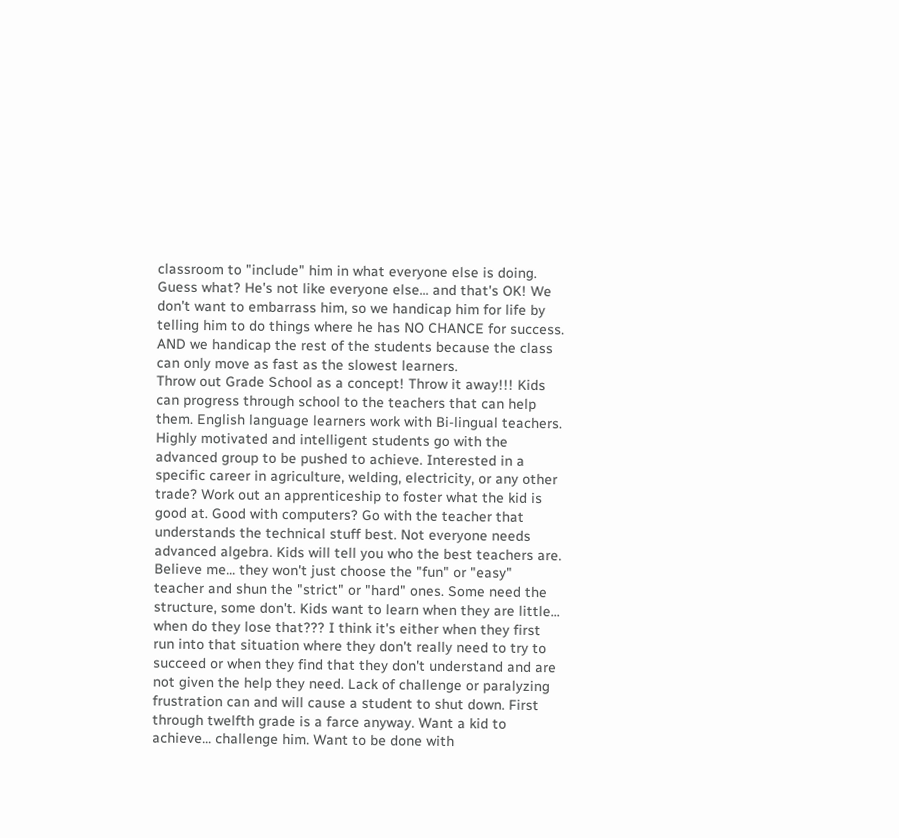classroom to "include" him in what everyone else is doing. Guess what? He's not like everyone else... and that's OK! We don't want to embarrass him, so we handicap him for life by telling him to do things where he has NO CHANCE for success. AND we handicap the rest of the students because the class can only move as fast as the slowest learners.
Throw out Grade School as a concept! Throw it away!!! Kids can progress through school to the teachers that can help them. English language learners work with Bi-lingual teachers. Highly motivated and intelligent students go with the advanced group to be pushed to achieve. Interested in a specific career in agriculture, welding, electricity, or any other trade? Work out an apprenticeship to foster what the kid is good at. Good with computers? Go with the teacher that understands the technical stuff best. Not everyone needs advanced algebra. Kids will tell you who the best teachers are. Believe me... they won't just choose the "fun" or "easy" teacher and shun the "strict" or "hard" ones. Some need the structure, some don't. Kids want to learn when they are little... when do they lose that??? I think it's either when they first run into that situation where they don't really need to try to succeed or when they find that they don't understand and are not given the help they need. Lack of challenge or paralyzing frustration can and will cause a student to shut down. First through twelfth grade is a farce anyway. Want a kid to achieve... challenge him. Want to be done with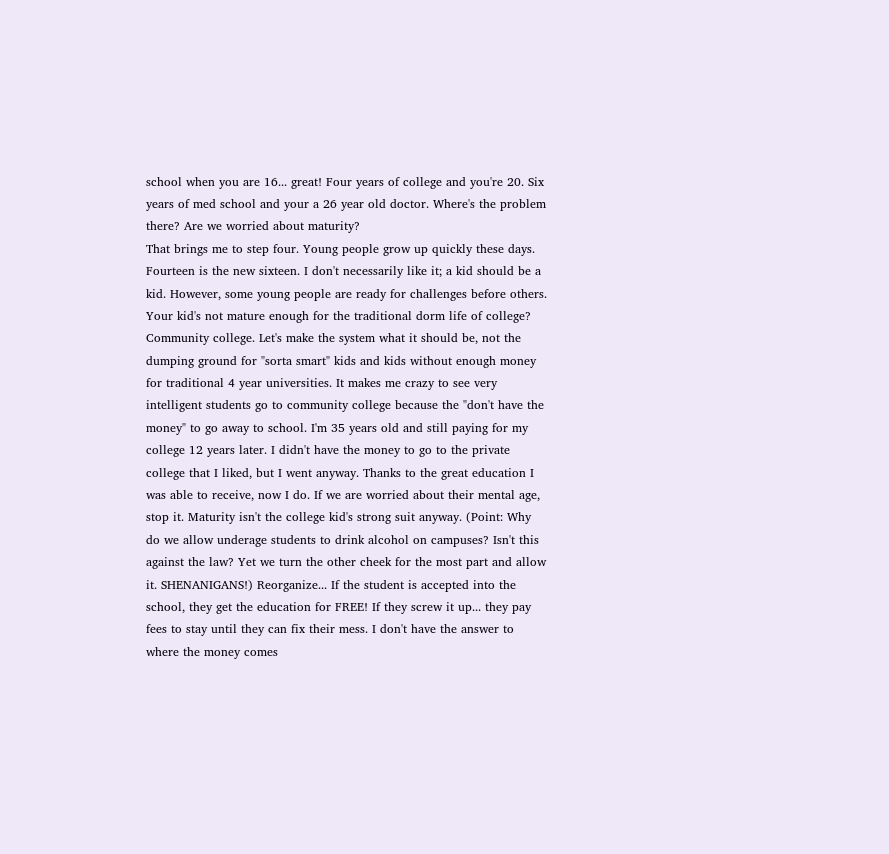school when you are 16... great! Four years of college and you're 20. Six years of med school and your a 26 year old doctor. Where's the problem there? Are we worried about maturity?
That brings me to step four. Young people grow up quickly these days. Fourteen is the new sixteen. I don't necessarily like it; a kid should be a kid. However, some young people are ready for challenges before others. Your kid's not mature enough for the traditional dorm life of college? Community college. Let's make the system what it should be, not the dumping ground for "sorta smart" kids and kids without enough money for traditional 4 year universities. It makes me crazy to see very intelligent students go to community college because the "don't have the money" to go away to school. I'm 35 years old and still paying for my college 12 years later. I didn't have the money to go to the private college that I liked, but I went anyway. Thanks to the great education I was able to receive, now I do. If we are worried about their mental age, stop it. Maturity isn't the college kid's strong suit anyway. (Point: Why do we allow underage students to drink alcohol on campuses? Isn't this against the law? Yet we turn the other cheek for the most part and allow it. SHENANIGANS!) Reorganize... If the student is accepted into the school, they get the education for FREE! If they screw it up... they pay fees to stay until they can fix their mess. I don't have the answer to where the money comes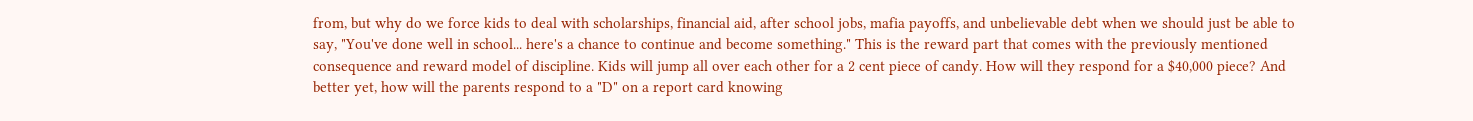from, but why do we force kids to deal with scholarships, financial aid, after school jobs, mafia payoffs, and unbelievable debt when we should just be able to say, "You've done well in school... here's a chance to continue and become something." This is the reward part that comes with the previously mentioned consequence and reward model of discipline. Kids will jump all over each other for a 2 cent piece of candy. How will they respond for a $40,000 piece? And better yet, how will the parents respond to a "D" on a report card knowing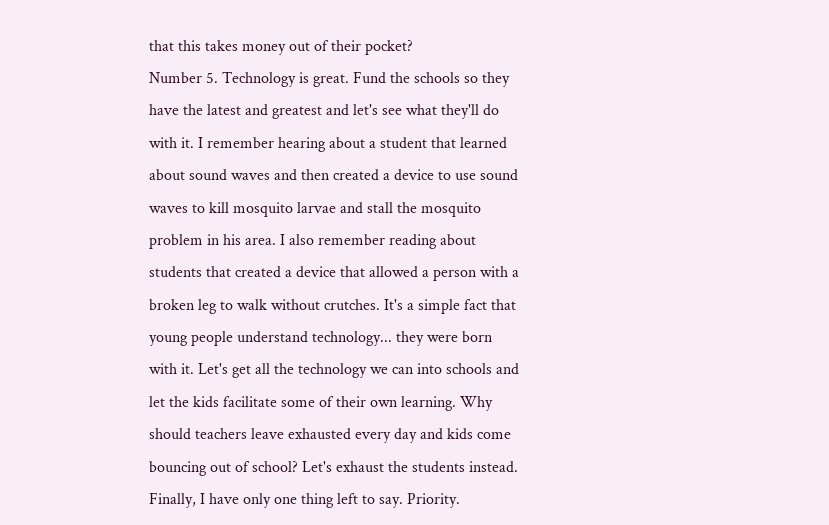that this takes money out of their pocket?
Number 5. Technology is great. Fund the schools so they have the latest and greatest and let's see what they'll do with it. I remember hearing about a student that learned about sound waves and then created a device to use sound waves to kill mosquito larvae and stall the mosquito problem in his area. I also remember reading about students that created a device that allowed a person with a broken leg to walk without crutches. It's a simple fact that young people understand technology... they were born with it. Let's get all the technology we can into schools and let the kids facilitate some of their own learning. Why should teachers leave exhausted every day and kids come bouncing out of school? Let's exhaust the students instead.
Finally, I have only one thing left to say. Priority.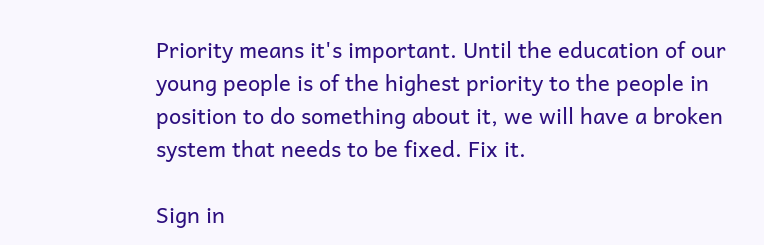Priority means it's important. Until the education of our young people is of the highest priority to the people in position to do something about it, we will have a broken system that needs to be fixed. Fix it.

Sign in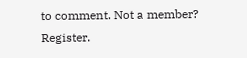to comment. Not a member? Register.